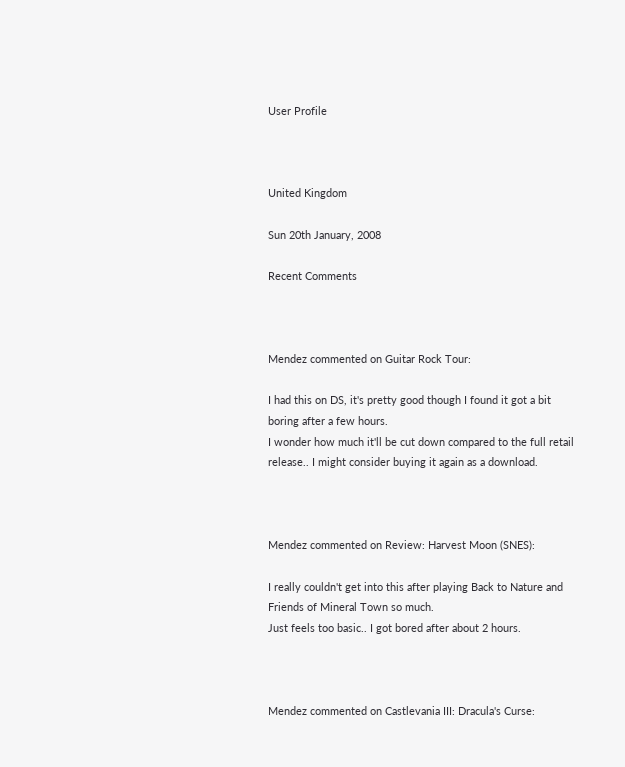User Profile



United Kingdom

Sun 20th January, 2008

Recent Comments



Mendez commented on Guitar Rock Tour:

I had this on DS, it's pretty good though I found it got a bit boring after a few hours.
I wonder how much it'll be cut down compared to the full retail release.. I might consider buying it again as a download.



Mendez commented on Review: Harvest Moon (SNES):

I really couldn't get into this after playing Back to Nature and Friends of Mineral Town so much.
Just feels too basic.. I got bored after about 2 hours.



Mendez commented on Castlevania III: Dracula's Curse: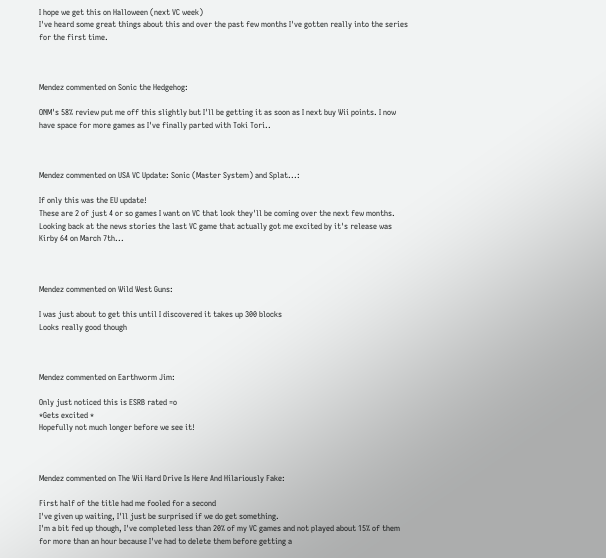I hope we get this on Halloween (next VC week)
I've heard some great things about this and over the past few months I've gotten really into the series for the first time.



Mendez commented on Sonic the Hedgehog:

ONM's 58% review put me off this slightly but I'll be getting it as soon as I next buy Wii points. I now have space for more games as I've finally parted with Toki Tori..



Mendez commented on USA VC Update: Sonic (Master System) and Splat...:

If only this was the EU update!
These are 2 of just 4 or so games I want on VC that look they'll be coming over the next few months.
Looking back at the news stories the last VC game that actually got me excited by it's release was Kirby 64 on March 7th...



Mendez commented on Wild West Guns:

I was just about to get this until I discovered it takes up 300 blocks
Looks really good though



Mendez commented on Earthworm Jim:

Only just noticed this is ESRB rated =o
*Gets excited *
Hopefully not much longer before we see it!



Mendez commented on The Wii Hard Drive Is Here And Hilariously Fake:

First half of the title had me fooled for a second
I've given up waiting, I'll just be surprised if we do get something.
I'm a bit fed up though, I've completed less than 20% of my VC games and not played about 15% of them for more than an hour because I've had to delete them before getting a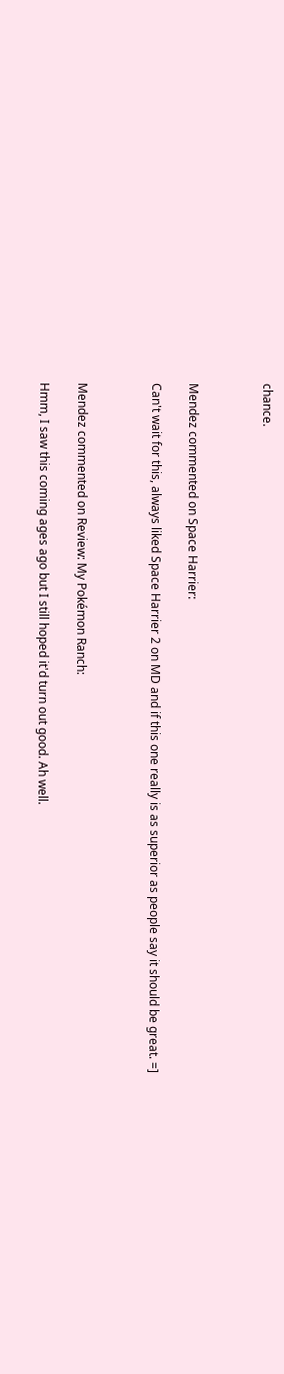chance.



Mendez commented on Space Harrier:

Can't wait for this, always liked Space Harrier 2 on MD and if this one really is as superior as people say it should be great. =]



Mendez commented on Review: My Pokémon Ranch:

Hmm, I saw this coming ages ago but I still hoped it'd turn out good. Ah well.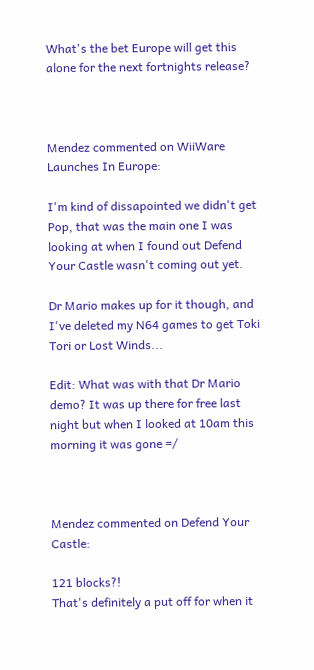What's the bet Europe will get this alone for the next fortnights release?



Mendez commented on WiiWare Launches In Europe:

I'm kind of dissapointed we didn't get Pop, that was the main one I was looking at when I found out Defend Your Castle wasn't coming out yet.

Dr Mario makes up for it though, and I've deleted my N64 games to get Toki Tori or Lost Winds...

Edit: What was with that Dr Mario demo? It was up there for free last night but when I looked at 10am this morning it was gone =/



Mendez commented on Defend Your Castle:

121 blocks?!
That's definitely a put off for when it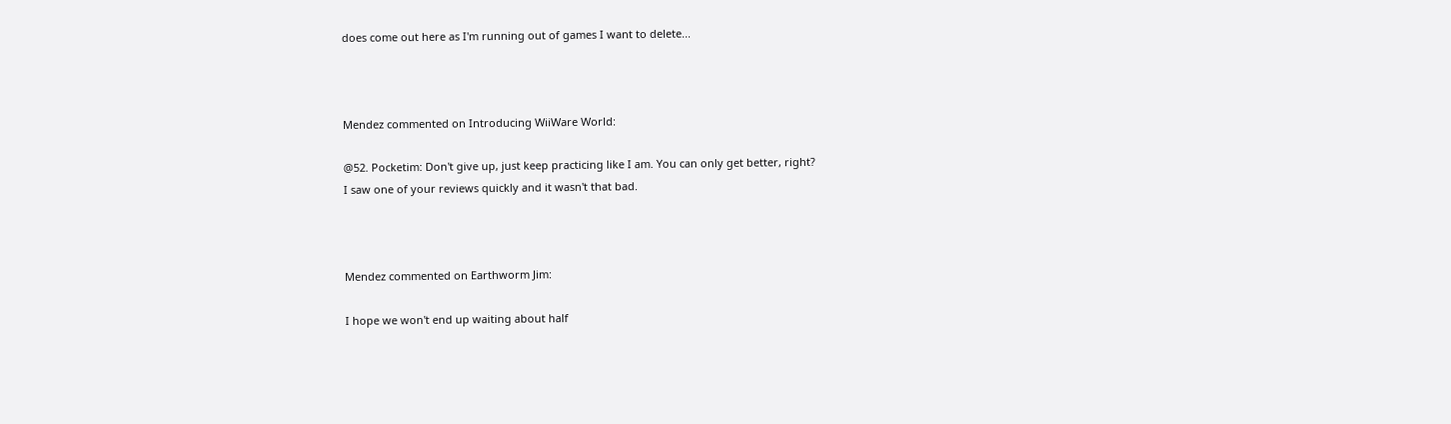does come out here as I'm running out of games I want to delete...



Mendez commented on Introducing WiiWare World:

@52. Pocketim: Don't give up, just keep practicing like I am. You can only get better, right?
I saw one of your reviews quickly and it wasn't that bad.



Mendez commented on Earthworm Jim:

I hope we won't end up waiting about half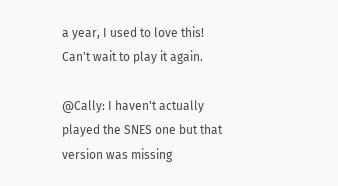a year, I used to love this!
Can't wait to play it again.

@Cally: I haven't actually played the SNES one but that version was missing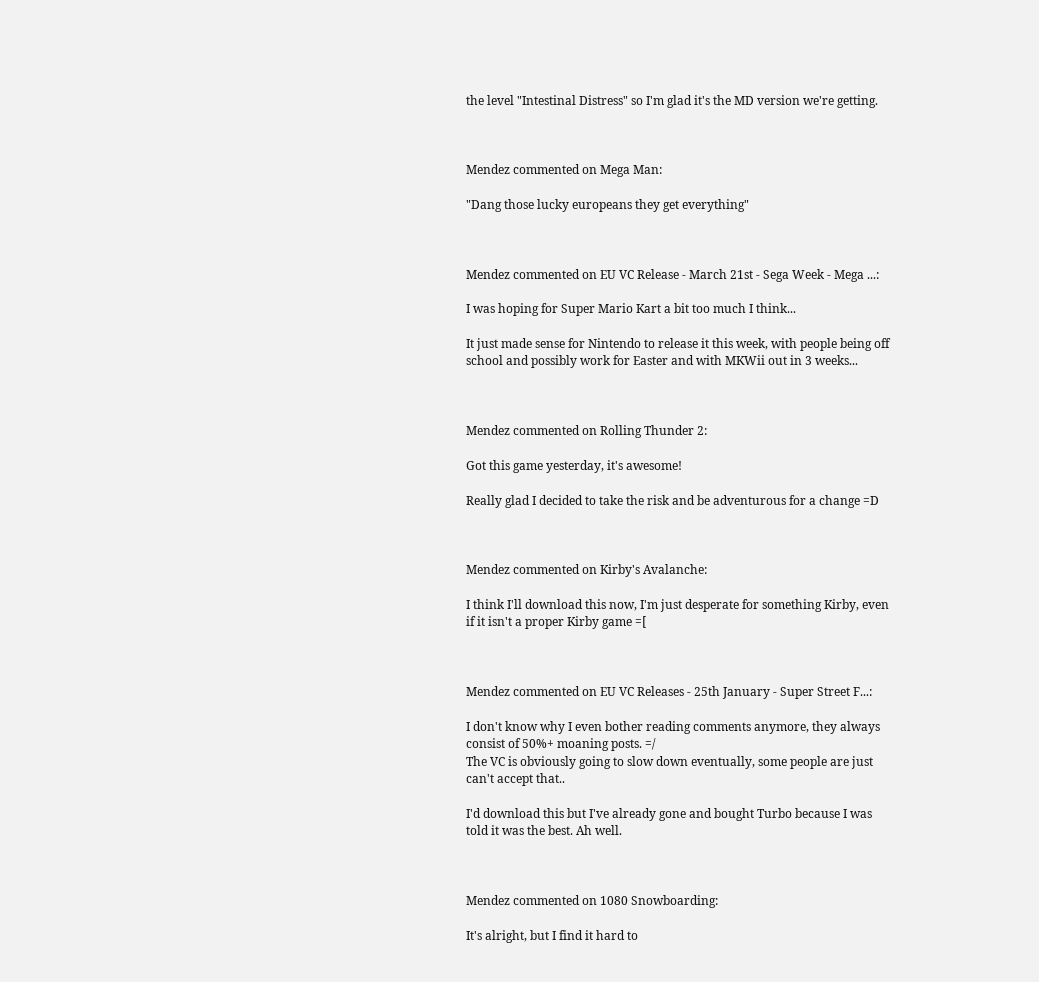the level "Intestinal Distress" so I'm glad it's the MD version we're getting.



Mendez commented on Mega Man:

"Dang those lucky europeans they get everything"



Mendez commented on EU VC Release - March 21st - Sega Week - Mega ...:

I was hoping for Super Mario Kart a bit too much I think...

It just made sense for Nintendo to release it this week, with people being off school and possibly work for Easter and with MKWii out in 3 weeks...



Mendez commented on Rolling Thunder 2:

Got this game yesterday, it's awesome!

Really glad I decided to take the risk and be adventurous for a change =D



Mendez commented on Kirby's Avalanche:

I think I'll download this now, I'm just desperate for something Kirby, even if it isn't a proper Kirby game =[



Mendez commented on EU VC Releases - 25th January - Super Street F...:

I don't know why I even bother reading comments anymore, they always consist of 50%+ moaning posts. =/
The VC is obviously going to slow down eventually, some people are just can't accept that..

I'd download this but I've already gone and bought Turbo because I was told it was the best. Ah well.



Mendez commented on 1080 Snowboarding:

It's alright, but I find it hard to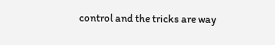control and the tricks are way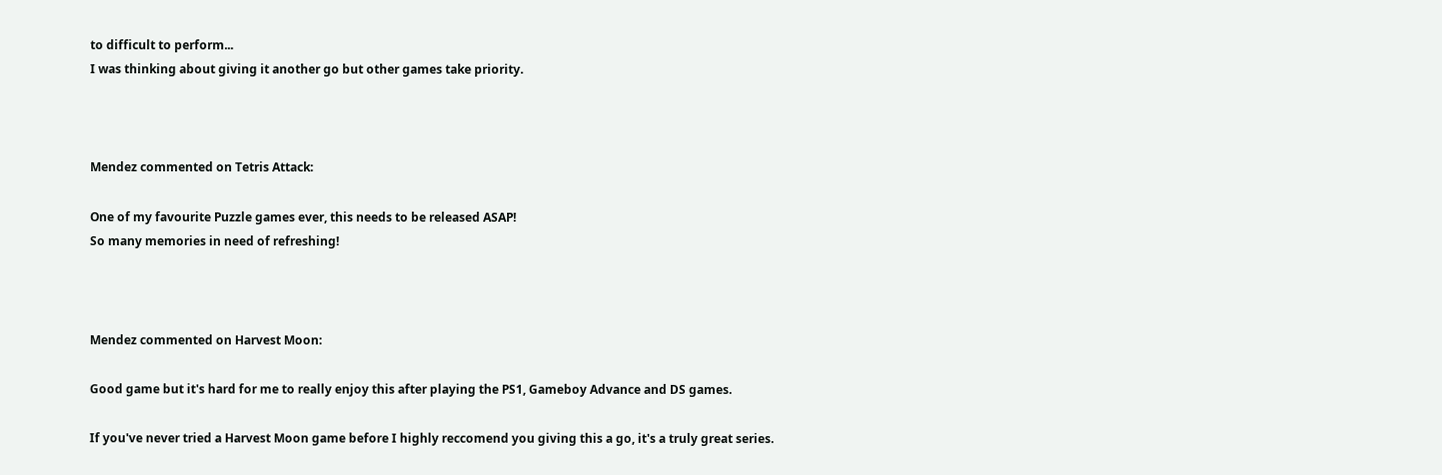to difficult to perform...
I was thinking about giving it another go but other games take priority.



Mendez commented on Tetris Attack:

One of my favourite Puzzle games ever, this needs to be released ASAP!
So many memories in need of refreshing!



Mendez commented on Harvest Moon:

Good game but it's hard for me to really enjoy this after playing the PS1, Gameboy Advance and DS games.

If you've never tried a Harvest Moon game before I highly reccomend you giving this a go, it's a truly great series.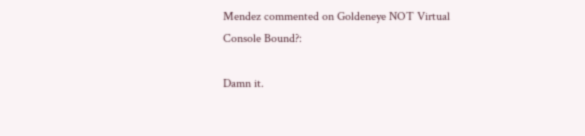Mendez commented on Goldeneye NOT Virtual Console Bound?:

Damn it.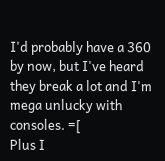I'd probably have a 360 by now, but I've heard they break a lot and I'm mega unlucky with consoles. =[
Plus I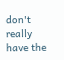don't really have the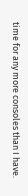time for any more consoles than I have.